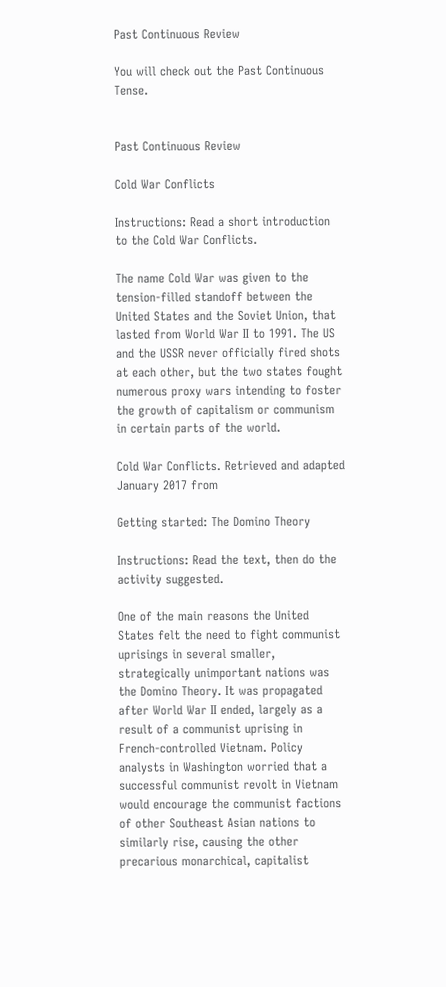Past Continuous Review

You will check out the Past Continuous Tense.


Past Continuous Review

Cold War Conflicts

Instructions: Read a short introduction to the Cold War Conflicts.

The name Cold War was given to the tension-filled standoff between the United States and the Soviet Union, that lasted from World War II to 1991. The US and the USSR never officially fired shots at each other, but the two states fought numerous proxy wars intending to foster the growth of capitalism or communism in certain parts of the world.

Cold War Conflicts. Retrieved and adapted January 2017 from

Getting started: The Domino Theory

Instructions: Read the text, then do the activity suggested.

One of the main reasons the United States felt the need to fight communist uprisings in several smaller, strategically unimportant nations was the Domino Theory. It was propagated after World War II ended, largely as a result of a communist uprising in French-controlled Vietnam. Policy analysts in Washington worried that a successful communist revolt in Vietnam would encourage the communist factions of other Southeast Asian nations to similarly rise, causing the other precarious monarchical, capitalist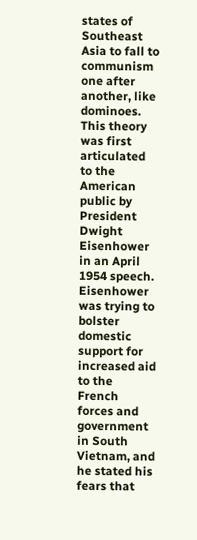states of Southeast Asia to fall to communism one after another, like dominoes. This theory was first articulated to the American public by President Dwight Eisenhower in an April 1954 speech. Eisenhower was trying to bolster domestic support for increased aid to the French forces and government in South Vietnam, and he stated his fears that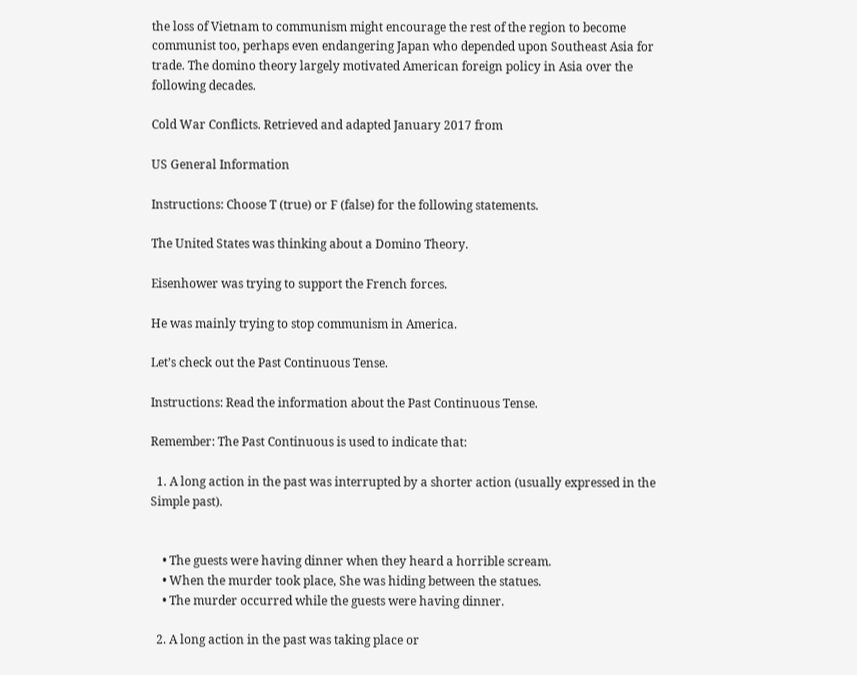the loss of Vietnam to communism might encourage the rest of the region to become communist too, perhaps even endangering Japan who depended upon Southeast Asia for trade. The domino theory largely motivated American foreign policy in Asia over the following decades.

Cold War Conflicts. Retrieved and adapted January 2017 from

US General Information

Instructions: Choose T (true) or F (false) for the following statements.

The United States was thinking about a Domino Theory.

Eisenhower was trying to support the French forces.

He was mainly trying to stop communism in America.

Let’s check out the Past Continuous Tense.

Instructions: Read the information about the Past Continuous Tense.

Remember: The Past Continuous is used to indicate that:

  1. A long action in the past was interrupted by a shorter action (usually expressed in the Simple past).


    • The guests were having dinner when they heard a horrible scream.
    • When the murder took place, She was hiding between the statues.
    • The murder occurred while the guests were having dinner.

  2. A long action in the past was taking place or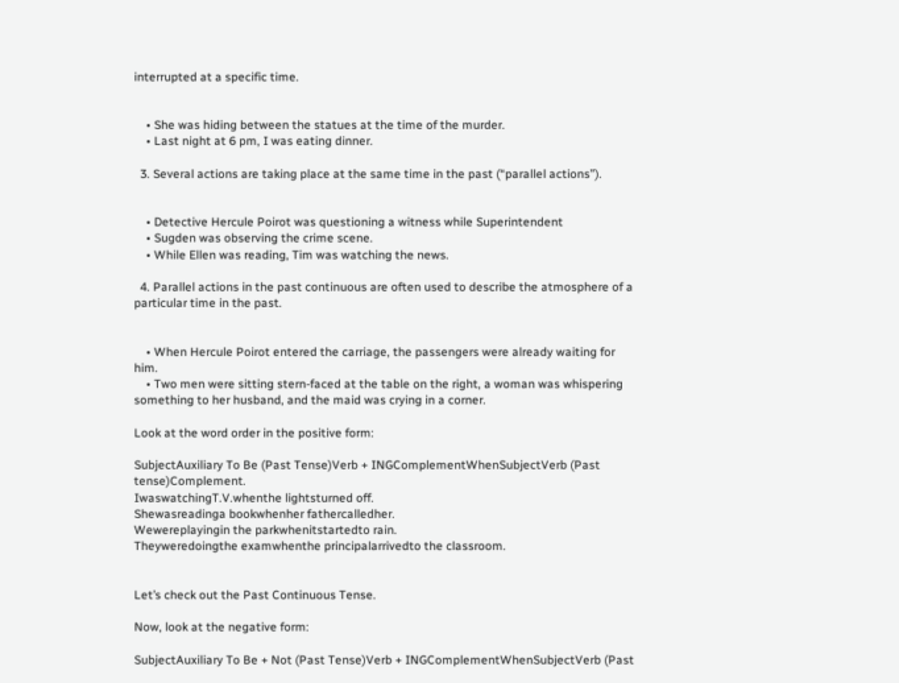interrupted at a specific time.


    • She was hiding between the statues at the time of the murder.
    • Last night at 6 pm, I was eating dinner.

  3. Several actions are taking place at the same time in the past (“parallel actions”).


    • Detective Hercule Poirot was questioning a witness while Superintendent
    • Sugden was observing the crime scene.
    • While Ellen was reading, Tim was watching the news.

  4. Parallel actions in the past continuous are often used to describe the atmosphere of a particular time in the past.


    • When Hercule Poirot entered the carriage, the passengers were already waiting for him.
    • Two men were sitting stern-faced at the table on the right, a woman was whispering something to her husband, and the maid was crying in a corner.

Look at the word order in the positive form:

SubjectAuxiliary To Be (Past Tense)Verb + INGComplementWhenSubjectVerb (Past tense)Complement.
IwaswatchingT.V.whenthe lightsturned off.
Shewasreadinga bookwhenher fathercalledher.
Wewereplayingin the parkwhenitstartedto rain.
Theyweredoingthe examwhenthe principalarrivedto the classroom.


Let’s check out the Past Continuous Tense.

Now, look at the negative form:

SubjectAuxiliary To Be + Not (Past Tense)Verb + INGComplementWhenSubjectVerb (Past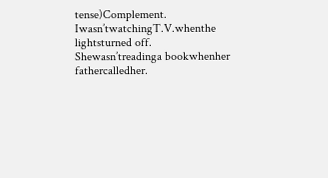tense)Complement.
Iwasn’twatchingT.V.whenthe lightsturned off.
Shewasn’treadinga bookwhenher fathercalledher.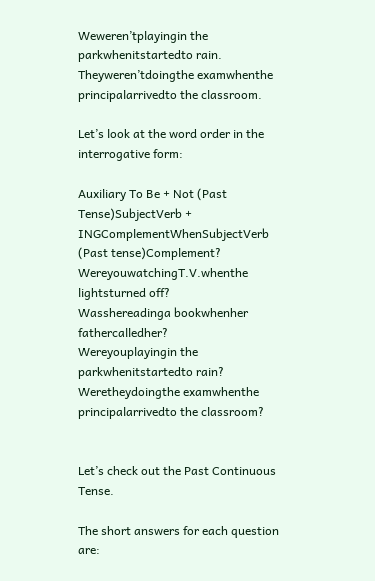Weweren’tplayingin the parkwhenitstartedto rain.
Theyweren’tdoingthe examwhenthe principalarrivedto the classroom.

Let’s look at the word order in the interrogative form:

Auxiliary To Be + Not (Past Tense)SubjectVerb + INGComplementWhenSubjectVerb (Past tense)Complement?
WereyouwatchingT.V.whenthe lightsturned off?
Wasshereadinga bookwhenher fathercalledher?
Wereyouplayingin the parkwhenitstartedto rain?
Weretheydoingthe examwhenthe principalarrivedto the classroom?


Let’s check out the Past Continuous Tense.

The short answers for each question are: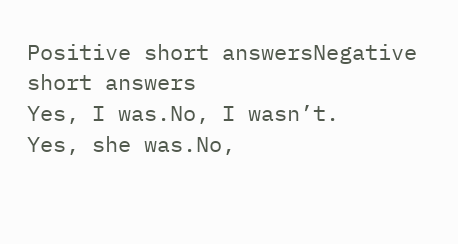Positive short answersNegative short answers
Yes, I was.No, I wasn’t.
Yes, she was.No,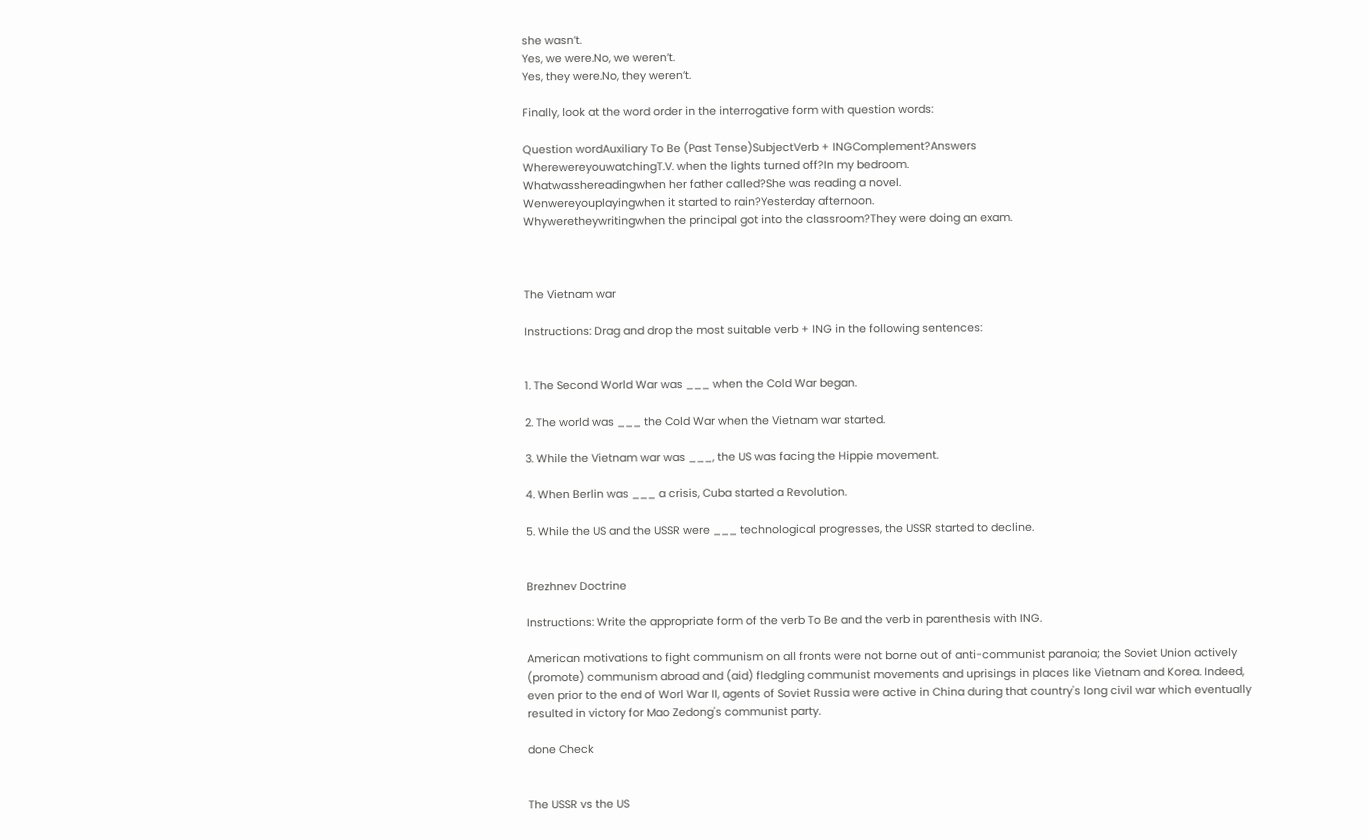she wasn’t.
Yes, we were.No, we weren’t.
Yes, they were.No, they weren’t.

Finally, look at the word order in the interrogative form with question words:

Question wordAuxiliary To Be (Past Tense)SubjectVerb + INGComplement?Answers
WherewereyouwatchingT.V. when the lights turned off?In my bedroom.
Whatwasshereadingwhen her father called?She was reading a novel.
Wenwereyouplayingwhen it started to rain?Yesterday afternoon.
Whyweretheywritingwhen the principal got into the classroom?They were doing an exam.



The Vietnam war

Instructions: Drag and drop the most suitable verb + ING in the following sentences:


1. The Second World War was ___ when the Cold War began.

2. The world was ___ the Cold War when the Vietnam war started.

3. While the Vietnam war was ___, the US was facing the Hippie movement.

4. When Berlin was ___ a crisis, Cuba started a Revolution.

5. While the US and the USSR were ___ technological progresses, the USSR started to decline.


Brezhnev Doctrine

Instructions: Write the appropriate form of the verb To Be and the verb in parenthesis with ING.

American motivations to fight communism on all fronts were not borne out of anti-communist paranoia; the Soviet Union actively (promote) communism abroad and (aid) fledgling communist movements and uprisings in places like Vietnam and Korea. Indeed, even prior to the end of Worl War II, agents of Soviet Russia were active in China during that country's long civil war which eventually resulted in victory for Mao Zedong's communist party.

done Check


The USSR vs the US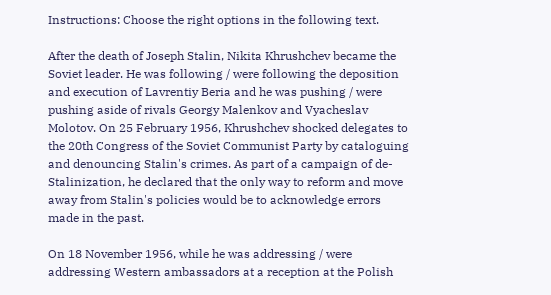Instructions: Choose the right options in the following text.

After the death of Joseph Stalin, Nikita Khrushchev became the Soviet leader. He was following / were following the deposition and execution of Lavrentiy Beria and he was pushing / were pushing aside of rivals Georgy Malenkov and Vyacheslav Molotov. On 25 February 1956, Khrushchev shocked delegates to the 20th Congress of the Soviet Communist Party by cataloguing and denouncing Stalin's crimes. As part of a campaign of de-Stalinization, he declared that the only way to reform and move away from Stalin's policies would be to acknowledge errors made in the past.

On 18 November 1956, while he was addressing / were addressing Western ambassadors at a reception at the Polish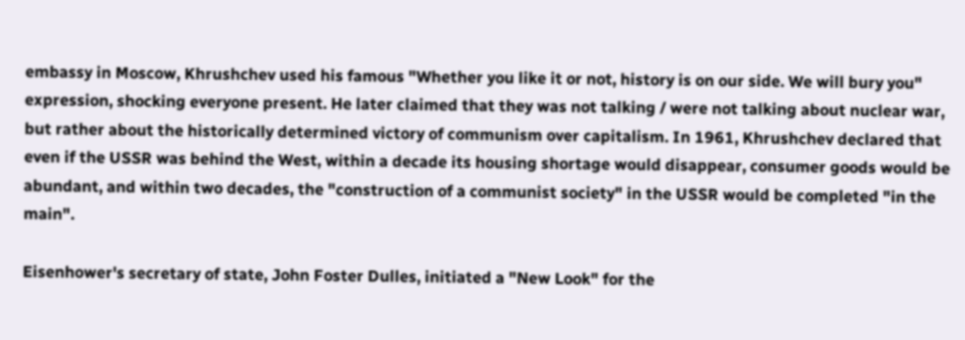embassy in Moscow, Khrushchev used his famous "Whether you like it or not, history is on our side. We will bury you" expression, shocking everyone present. He later claimed that they was not talking / were not talking about nuclear war, but rather about the historically determined victory of communism over capitalism. In 1961, Khrushchev declared that even if the USSR was behind the West, within a decade its housing shortage would disappear, consumer goods would be abundant, and within two decades, the "construction of a communist society" in the USSR would be completed "in the main".

Eisenhower's secretary of state, John Foster Dulles, initiated a "New Look" for the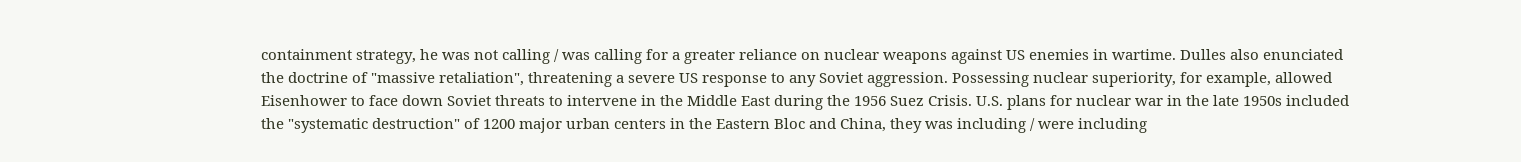containment strategy, he was not calling / was calling for a greater reliance on nuclear weapons against US enemies in wartime. Dulles also enunciated the doctrine of "massive retaliation", threatening a severe US response to any Soviet aggression. Possessing nuclear superiority, for example, allowed Eisenhower to face down Soviet threats to intervene in the Middle East during the 1956 Suez Crisis. U.S. plans for nuclear war in the late 1950s included the "systematic destruction" of 1200 major urban centers in the Eastern Bloc and China, they was including / were including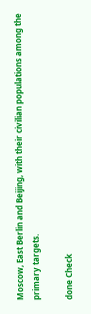Moscow, East Berlin and Beijing, with their civilian populations among the primary targets.

done Check